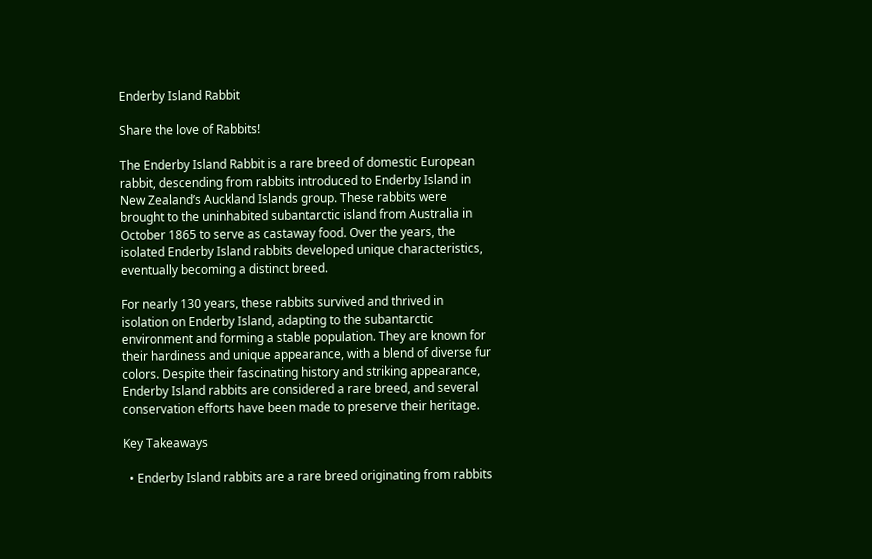Enderby Island Rabbit

Share the love of Rabbits!

The Enderby Island Rabbit is a rare breed of domestic European rabbit, descending from rabbits introduced to Enderby Island in New Zealand’s Auckland Islands group. These rabbits were brought to the uninhabited subantarctic island from Australia in October 1865 to serve as castaway food. Over the years, the isolated Enderby Island rabbits developed unique characteristics, eventually becoming a distinct breed.

For nearly 130 years, these rabbits survived and thrived in isolation on Enderby Island, adapting to the subantarctic environment and forming a stable population. They are known for their hardiness and unique appearance, with a blend of diverse fur colors. Despite their fascinating history and striking appearance, Enderby Island rabbits are considered a rare breed, and several conservation efforts have been made to preserve their heritage.

Key Takeaways

  • Enderby Island rabbits are a rare breed originating from rabbits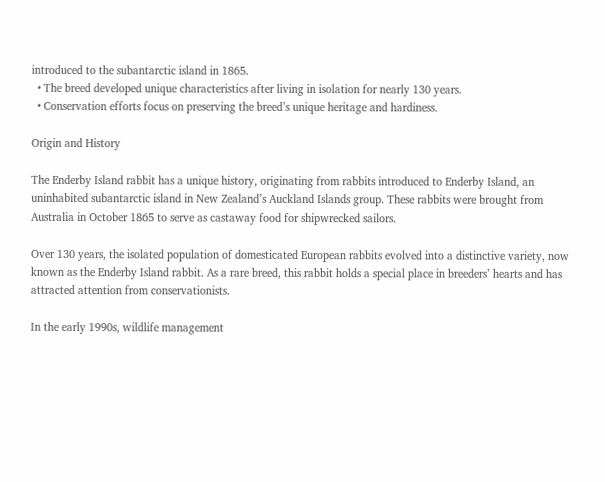introduced to the subantarctic island in 1865.
  • The breed developed unique characteristics after living in isolation for nearly 130 years.
  • Conservation efforts focus on preserving the breed’s unique heritage and hardiness.

Origin and History

The Enderby Island rabbit has a unique history, originating from rabbits introduced to Enderby Island, an uninhabited subantarctic island in New Zealand’s Auckland Islands group. These rabbits were brought from Australia in October 1865 to serve as castaway food for shipwrecked sailors.

Over 130 years, the isolated population of domesticated European rabbits evolved into a distinctive variety, now known as the Enderby Island rabbit. As a rare breed, this rabbit holds a special place in breeders’ hearts and has attracted attention from conservationists.

In the early 1990s, wildlife management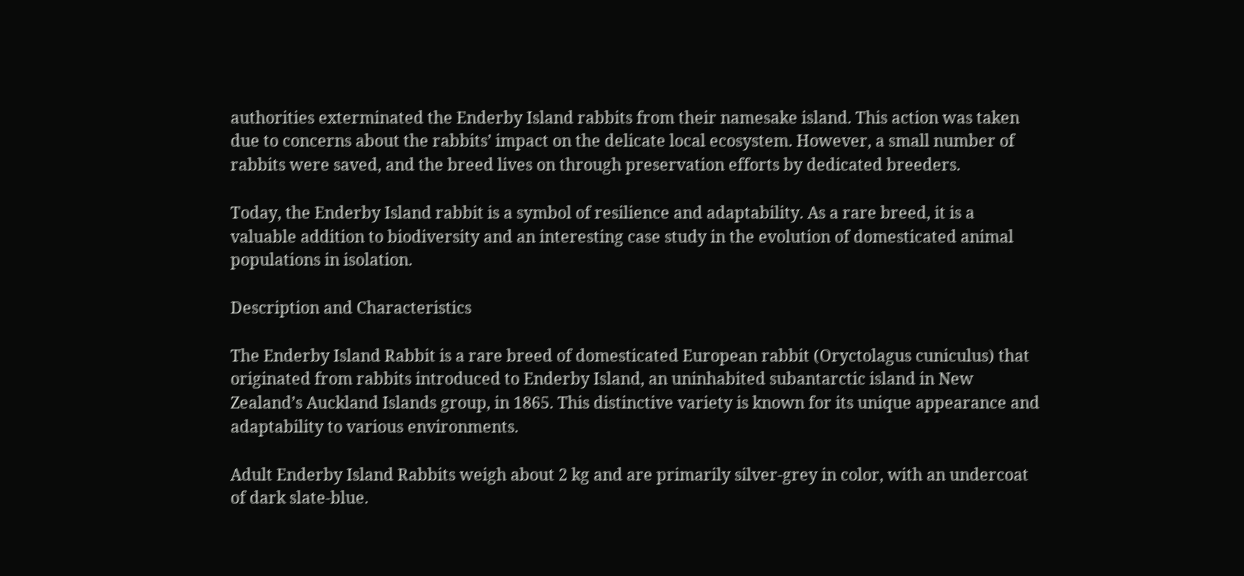authorities exterminated the Enderby Island rabbits from their namesake island. This action was taken due to concerns about the rabbits’ impact on the delicate local ecosystem. However, a small number of rabbits were saved, and the breed lives on through preservation efforts by dedicated breeders.

Today, the Enderby Island rabbit is a symbol of resilience and adaptability. As a rare breed, it is a valuable addition to biodiversity and an interesting case study in the evolution of domesticated animal populations in isolation.

Description and Characteristics

The Enderby Island Rabbit is a rare breed of domesticated European rabbit (Oryctolagus cuniculus) that originated from rabbits introduced to Enderby Island, an uninhabited subantarctic island in New Zealand’s Auckland Islands group, in 1865. This distinctive variety is known for its unique appearance and adaptability to various environments.

Adult Enderby Island Rabbits weigh about 2 kg and are primarily silver-grey in color, with an undercoat of dark slate-blue.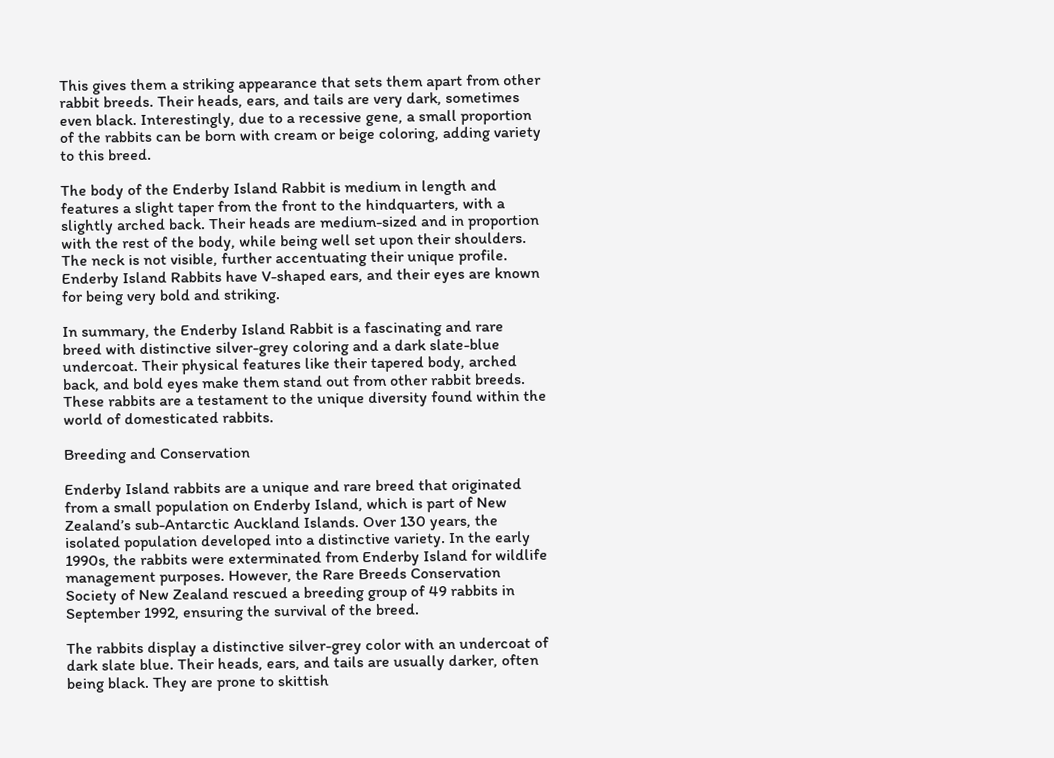This gives them a striking appearance that sets them apart from other rabbit breeds. Their heads, ears, and tails are very dark, sometimes even black. Interestingly, due to a recessive gene, a small proportion of the rabbits can be born with cream or beige coloring, adding variety to this breed.

The body of the Enderby Island Rabbit is medium in length and features a slight taper from the front to the hindquarters, with a slightly arched back. Their heads are medium-sized and in proportion with the rest of the body, while being well set upon their shoulders. The neck is not visible, further accentuating their unique profile. Enderby Island Rabbits have V-shaped ears, and their eyes are known for being very bold and striking.

In summary, the Enderby Island Rabbit is a fascinating and rare breed with distinctive silver-grey coloring and a dark slate-blue undercoat. Their physical features like their tapered body, arched back, and bold eyes make them stand out from other rabbit breeds. These rabbits are a testament to the unique diversity found within the world of domesticated rabbits.

Breeding and Conservation

Enderby Island rabbits are a unique and rare breed that originated from a small population on Enderby Island, which is part of New Zealand’s sub-Antarctic Auckland Islands. Over 130 years, the isolated population developed into a distinctive variety. In the early 1990s, the rabbits were exterminated from Enderby Island for wildlife management purposes. However, the Rare Breeds Conservation Society of New Zealand rescued a breeding group of 49 rabbits in September 1992, ensuring the survival of the breed.

The rabbits display a distinctive silver-grey color with an undercoat of dark slate blue. Their heads, ears, and tails are usually darker, often being black. They are prone to skittish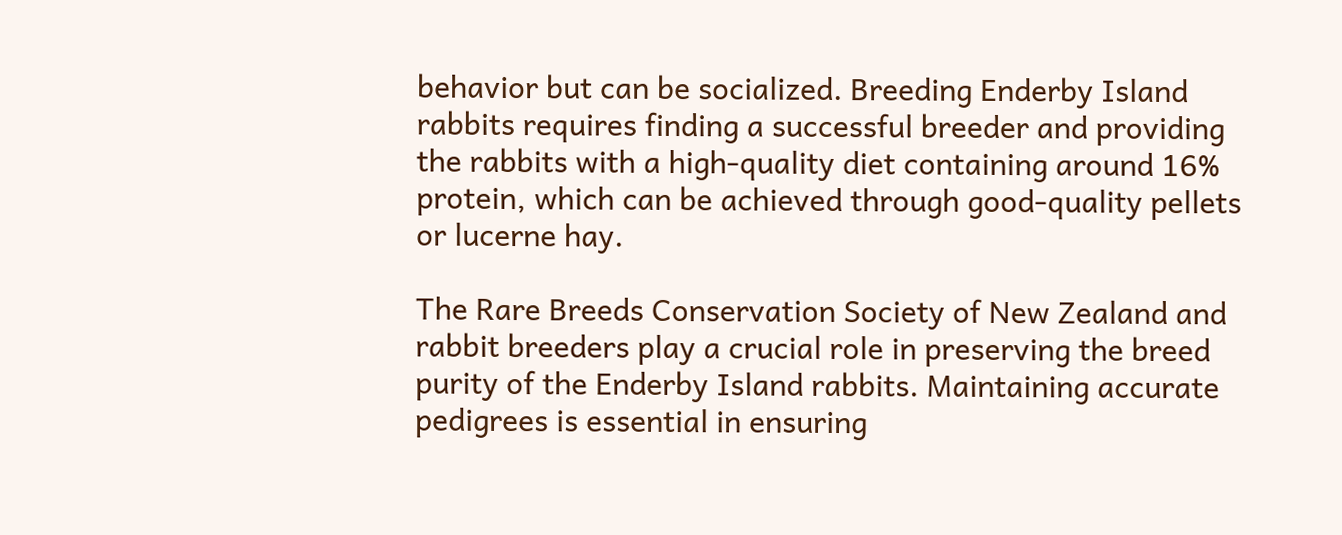behavior but can be socialized. Breeding Enderby Island rabbits requires finding a successful breeder and providing the rabbits with a high-quality diet containing around 16% protein, which can be achieved through good-quality pellets or lucerne hay.

The Rare Breeds Conservation Society of New Zealand and rabbit breeders play a crucial role in preserving the breed purity of the Enderby Island rabbits. Maintaining accurate pedigrees is essential in ensuring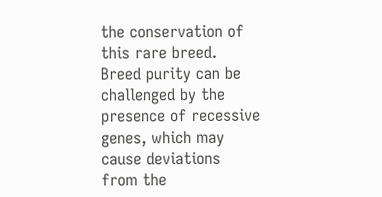the conservation of this rare breed. Breed purity can be challenged by the presence of recessive genes, which may cause deviations from the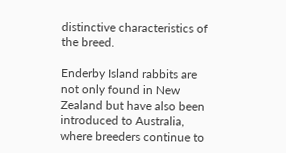distinctive characteristics of the breed.

Enderby Island rabbits are not only found in New Zealand but have also been introduced to Australia, where breeders continue to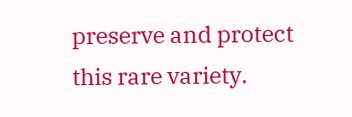preserve and protect this rare variety.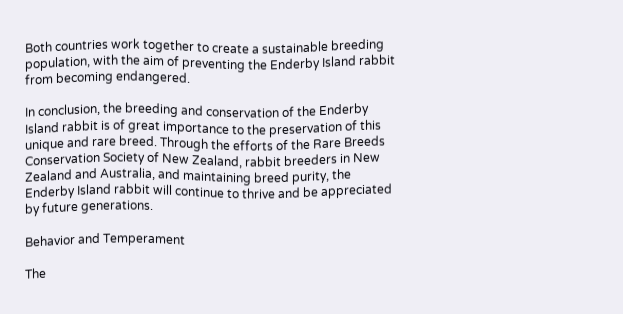Both countries work together to create a sustainable breeding population, with the aim of preventing the Enderby Island rabbit from becoming endangered.

In conclusion, the breeding and conservation of the Enderby Island rabbit is of great importance to the preservation of this unique and rare breed. Through the efforts of the Rare Breeds Conservation Society of New Zealand, rabbit breeders in New Zealand and Australia, and maintaining breed purity, the Enderby Island rabbit will continue to thrive and be appreciated by future generations.

Behavior and Temperament

The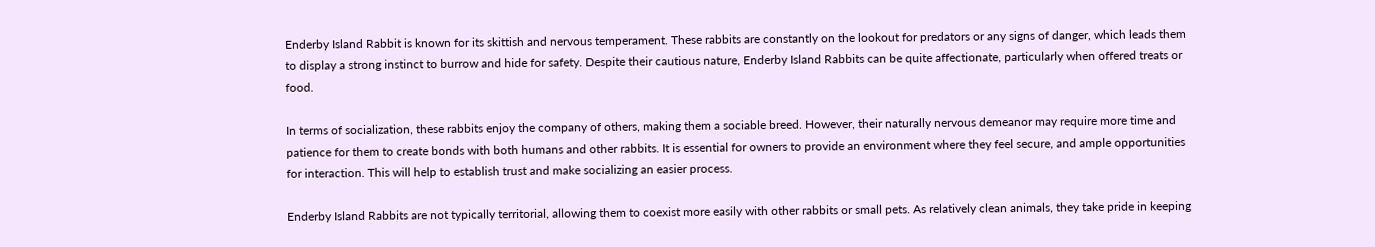Enderby Island Rabbit is known for its skittish and nervous temperament. These rabbits are constantly on the lookout for predators or any signs of danger, which leads them to display a strong instinct to burrow and hide for safety. Despite their cautious nature, Enderby Island Rabbits can be quite affectionate, particularly when offered treats or food.

In terms of socialization, these rabbits enjoy the company of others, making them a sociable breed. However, their naturally nervous demeanor may require more time and patience for them to create bonds with both humans and other rabbits. It is essential for owners to provide an environment where they feel secure, and ample opportunities for interaction. This will help to establish trust and make socializing an easier process.

Enderby Island Rabbits are not typically territorial, allowing them to coexist more easily with other rabbits or small pets. As relatively clean animals, they take pride in keeping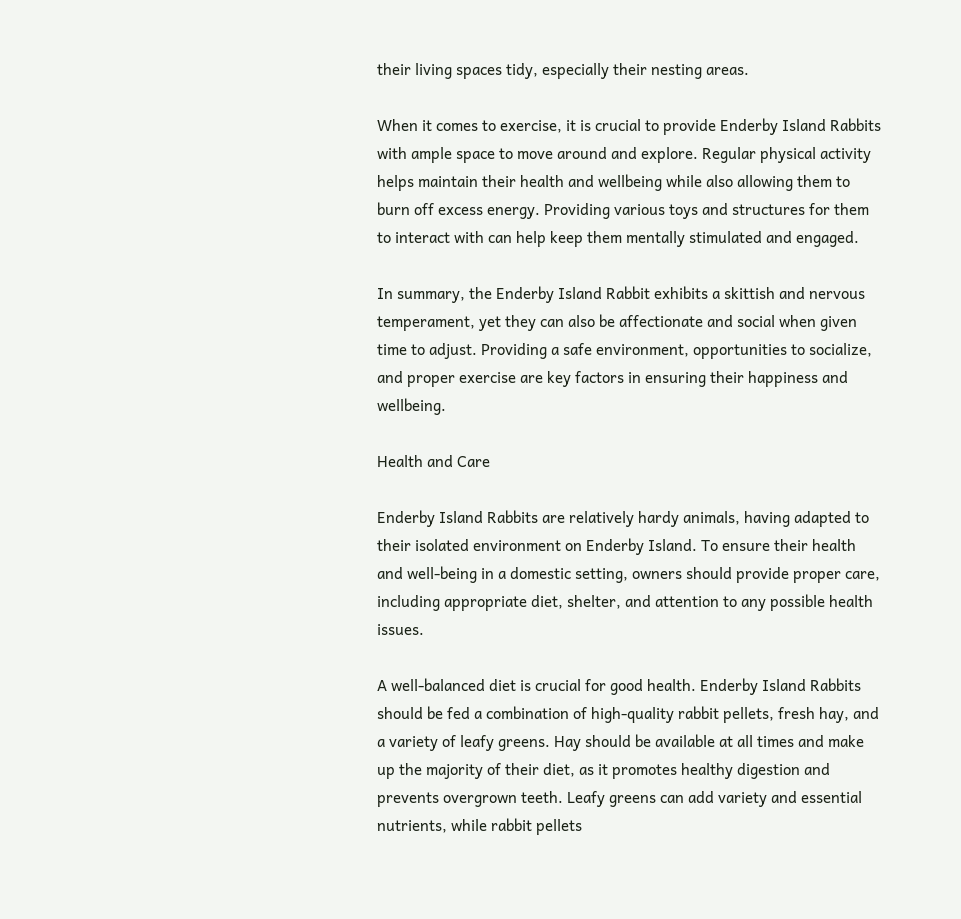their living spaces tidy, especially their nesting areas.

When it comes to exercise, it is crucial to provide Enderby Island Rabbits with ample space to move around and explore. Regular physical activity helps maintain their health and wellbeing while also allowing them to burn off excess energy. Providing various toys and structures for them to interact with can help keep them mentally stimulated and engaged.

In summary, the Enderby Island Rabbit exhibits a skittish and nervous temperament, yet they can also be affectionate and social when given time to adjust. Providing a safe environment, opportunities to socialize, and proper exercise are key factors in ensuring their happiness and wellbeing.

Health and Care

Enderby Island Rabbits are relatively hardy animals, having adapted to their isolated environment on Enderby Island. To ensure their health and well-being in a domestic setting, owners should provide proper care, including appropriate diet, shelter, and attention to any possible health issues.

A well-balanced diet is crucial for good health. Enderby Island Rabbits should be fed a combination of high-quality rabbit pellets, fresh hay, and a variety of leafy greens. Hay should be available at all times and make up the majority of their diet, as it promotes healthy digestion and prevents overgrown teeth. Leafy greens can add variety and essential nutrients, while rabbit pellets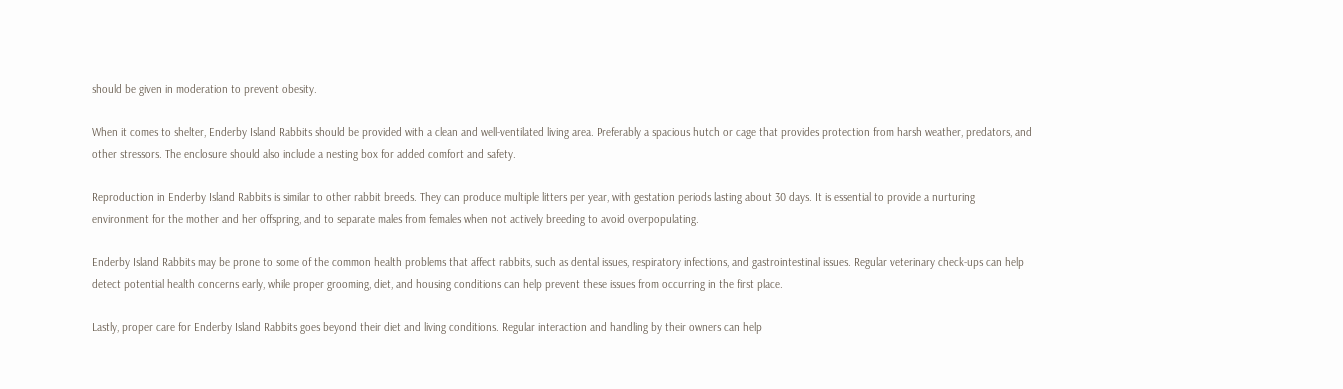should be given in moderation to prevent obesity.

When it comes to shelter, Enderby Island Rabbits should be provided with a clean and well-ventilated living area. Preferably a spacious hutch or cage that provides protection from harsh weather, predators, and other stressors. The enclosure should also include a nesting box for added comfort and safety.

Reproduction in Enderby Island Rabbits is similar to other rabbit breeds. They can produce multiple litters per year, with gestation periods lasting about 30 days. It is essential to provide a nurturing environment for the mother and her offspring, and to separate males from females when not actively breeding to avoid overpopulating.

Enderby Island Rabbits may be prone to some of the common health problems that affect rabbits, such as dental issues, respiratory infections, and gastrointestinal issues. Regular veterinary check-ups can help detect potential health concerns early, while proper grooming, diet, and housing conditions can help prevent these issues from occurring in the first place.

Lastly, proper care for Enderby Island Rabbits goes beyond their diet and living conditions. Regular interaction and handling by their owners can help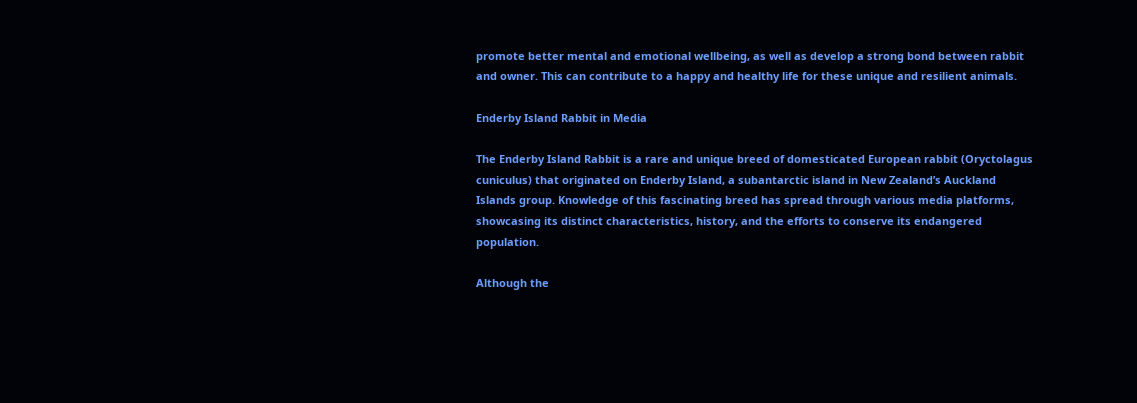promote better mental and emotional wellbeing, as well as develop a strong bond between rabbit and owner. This can contribute to a happy and healthy life for these unique and resilient animals.

Enderby Island Rabbit in Media

The Enderby Island Rabbit is a rare and unique breed of domesticated European rabbit (Oryctolagus cuniculus) that originated on Enderby Island, a subantarctic island in New Zealand’s Auckland Islands group. Knowledge of this fascinating breed has spread through various media platforms, showcasing its distinct characteristics, history, and the efforts to conserve its endangered population.

Although the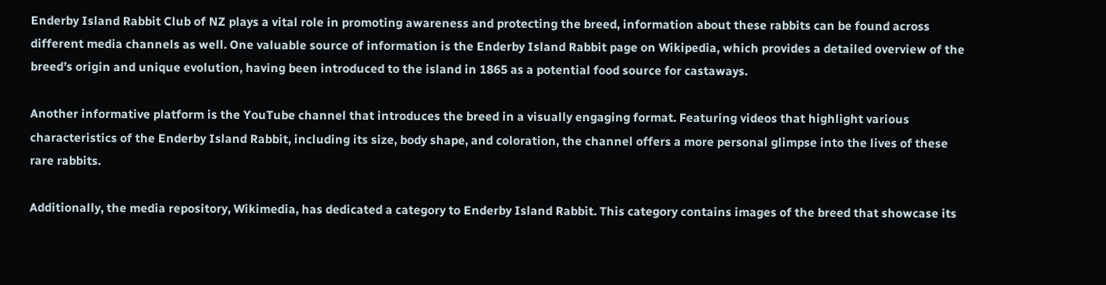Enderby Island Rabbit Club of NZ plays a vital role in promoting awareness and protecting the breed, information about these rabbits can be found across different media channels as well. One valuable source of information is the Enderby Island Rabbit page on Wikipedia, which provides a detailed overview of the breed’s origin and unique evolution, having been introduced to the island in 1865 as a potential food source for castaways.

Another informative platform is the YouTube channel that introduces the breed in a visually engaging format. Featuring videos that highlight various characteristics of the Enderby Island Rabbit, including its size, body shape, and coloration, the channel offers a more personal glimpse into the lives of these rare rabbits.

Additionally, the media repository, Wikimedia, has dedicated a category to Enderby Island Rabbit. This category contains images of the breed that showcase its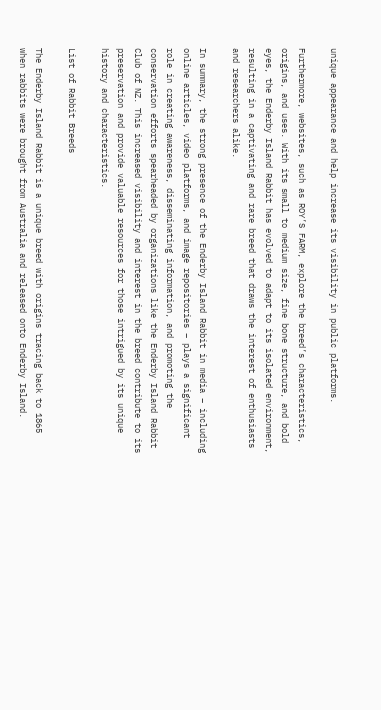unique appearance and help increase its visibility in public platforms.

Furthermore, websites, such as ROY’S FARM, explore the breed’s characteristics, origins, and uses. With its small to medium size, fine bone structure, and bold eyes, the Enderby Island Rabbit has evolved to adapt to its isolated environment, resulting in a captivating and rare breed that draws the interest of enthusiasts and researchers alike.

In summary, the strong presence of the Enderby Island Rabbit in media – including online articles, video platforms, and image repositories – plays a significant role in creating awareness, disseminating information, and promoting the conservation efforts spearheaded by organizations like the Enderby Island Rabbit Club of NZ. This increased visibility and interest in the breed contribute to its preservation and provide valuable resources for those intrigued by its unique history and characteristics.

List of Rabbit Breeds

The Enderby Island Rabbit is a unique breed with origins tracing back to 1865 when rabbits were brought from Australia and released onto Enderby Island.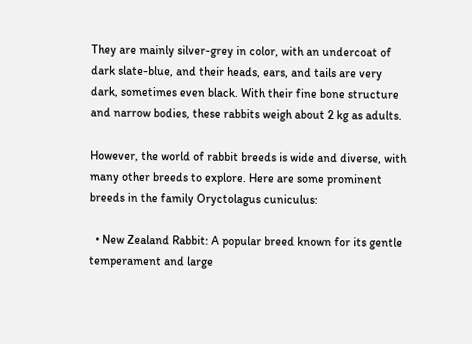They are mainly silver-grey in color, with an undercoat of dark slate-blue, and their heads, ears, and tails are very dark, sometimes even black. With their fine bone structure and narrow bodies, these rabbits weigh about 2 kg as adults.

However, the world of rabbit breeds is wide and diverse, with many other breeds to explore. Here are some prominent breeds in the family Oryctolagus cuniculus:

  • New Zealand Rabbit: A popular breed known for its gentle temperament and large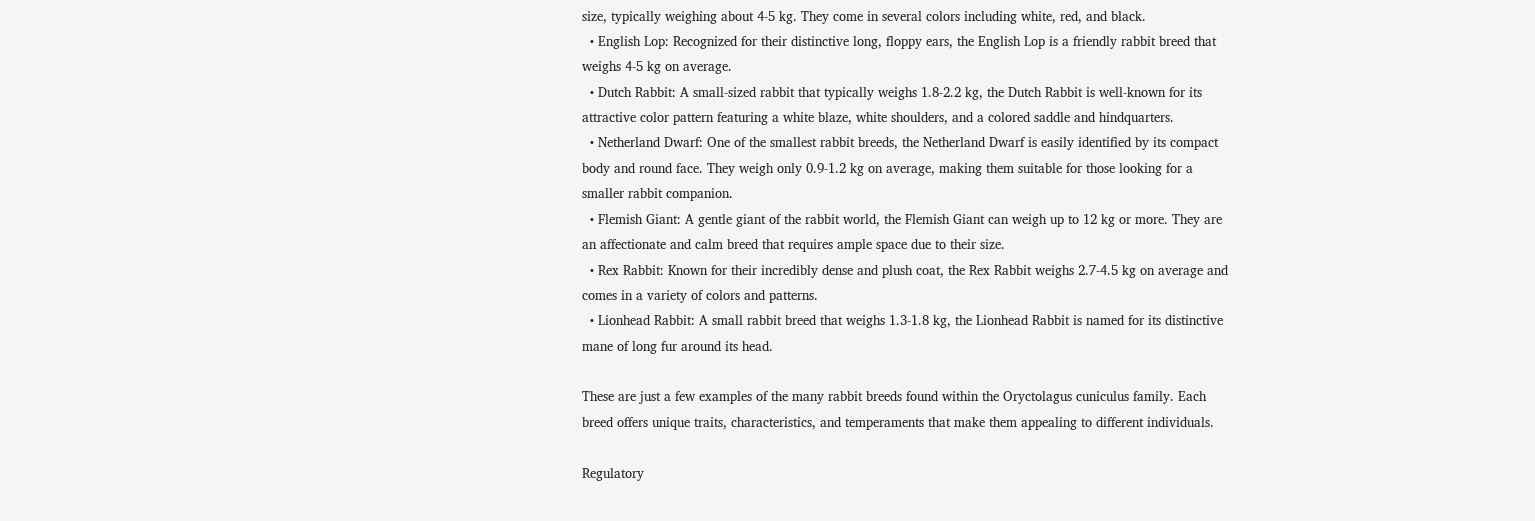size, typically weighing about 4-5 kg. They come in several colors including white, red, and black.
  • English Lop: Recognized for their distinctive long, floppy ears, the English Lop is a friendly rabbit breed that weighs 4-5 kg on average.
  • Dutch Rabbit: A small-sized rabbit that typically weighs 1.8-2.2 kg, the Dutch Rabbit is well-known for its attractive color pattern featuring a white blaze, white shoulders, and a colored saddle and hindquarters.
  • Netherland Dwarf: One of the smallest rabbit breeds, the Netherland Dwarf is easily identified by its compact body and round face. They weigh only 0.9-1.2 kg on average, making them suitable for those looking for a smaller rabbit companion.
  • Flemish Giant: A gentle giant of the rabbit world, the Flemish Giant can weigh up to 12 kg or more. They are an affectionate and calm breed that requires ample space due to their size.
  • Rex Rabbit: Known for their incredibly dense and plush coat, the Rex Rabbit weighs 2.7-4.5 kg on average and comes in a variety of colors and patterns.
  • Lionhead Rabbit: A small rabbit breed that weighs 1.3-1.8 kg, the Lionhead Rabbit is named for its distinctive mane of long fur around its head.

These are just a few examples of the many rabbit breeds found within the Oryctolagus cuniculus family. Each breed offers unique traits, characteristics, and temperaments that make them appealing to different individuals.

Regulatory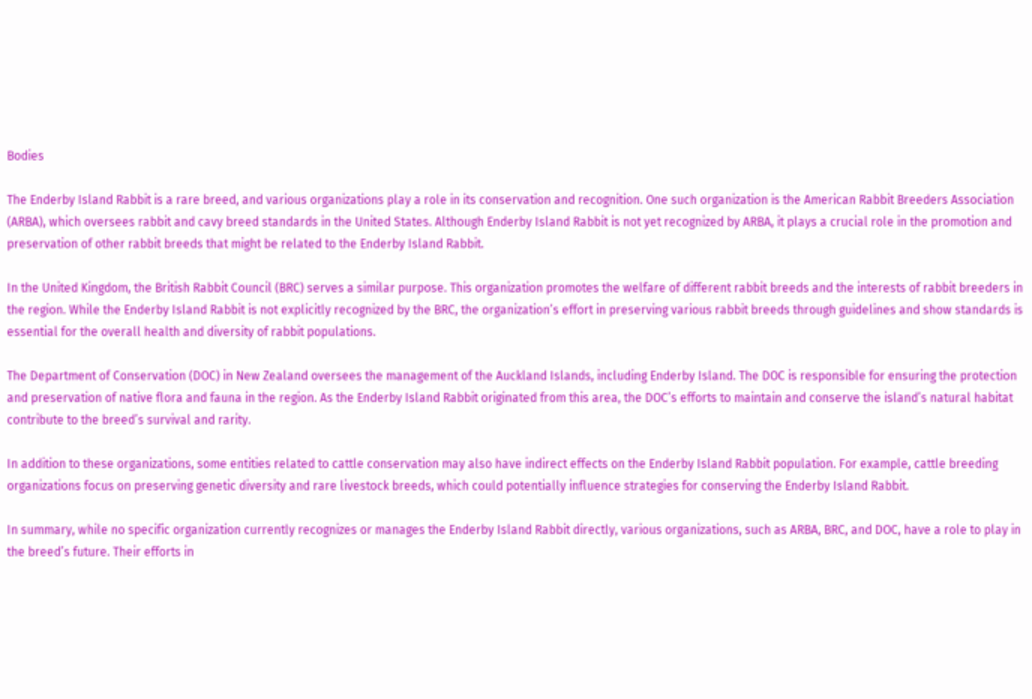Bodies

The Enderby Island Rabbit is a rare breed, and various organizations play a role in its conservation and recognition. One such organization is the American Rabbit Breeders Association (ARBA), which oversees rabbit and cavy breed standards in the United States. Although Enderby Island Rabbit is not yet recognized by ARBA, it plays a crucial role in the promotion and preservation of other rabbit breeds that might be related to the Enderby Island Rabbit.

In the United Kingdom, the British Rabbit Council (BRC) serves a similar purpose. This organization promotes the welfare of different rabbit breeds and the interests of rabbit breeders in the region. While the Enderby Island Rabbit is not explicitly recognized by the BRC, the organization’s effort in preserving various rabbit breeds through guidelines and show standards is essential for the overall health and diversity of rabbit populations.

The Department of Conservation (DOC) in New Zealand oversees the management of the Auckland Islands, including Enderby Island. The DOC is responsible for ensuring the protection and preservation of native flora and fauna in the region. As the Enderby Island Rabbit originated from this area, the DOC’s efforts to maintain and conserve the island’s natural habitat contribute to the breed’s survival and rarity.

In addition to these organizations, some entities related to cattle conservation may also have indirect effects on the Enderby Island Rabbit population. For example, cattle breeding organizations focus on preserving genetic diversity and rare livestock breeds, which could potentially influence strategies for conserving the Enderby Island Rabbit.

In summary, while no specific organization currently recognizes or manages the Enderby Island Rabbit directly, various organizations, such as ARBA, BRC, and DOC, have a role to play in the breed’s future. Their efforts in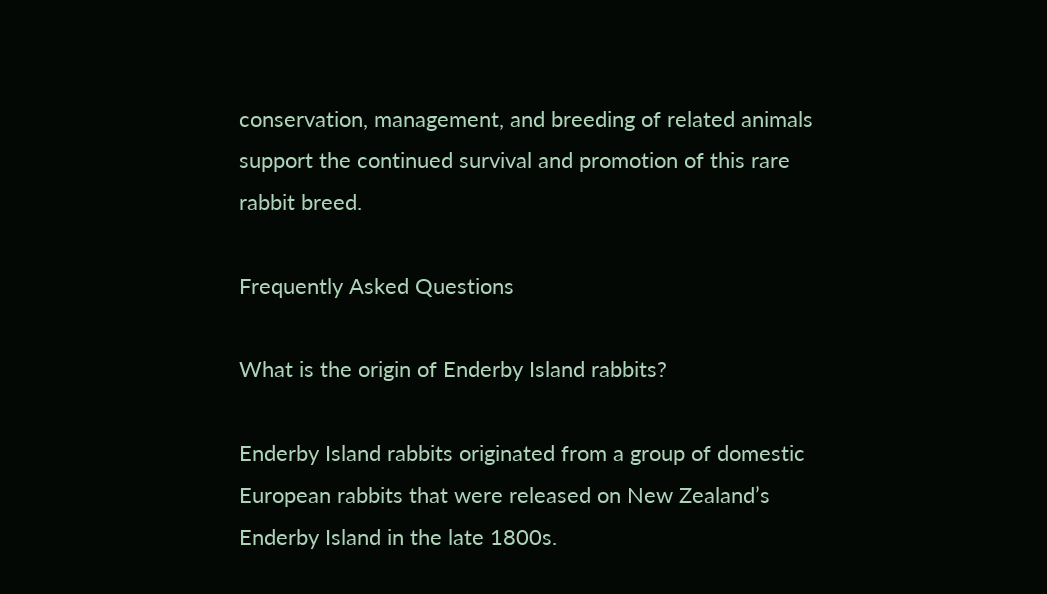conservation, management, and breeding of related animals support the continued survival and promotion of this rare rabbit breed.

Frequently Asked Questions

What is the origin of Enderby Island rabbits?

Enderby Island rabbits originated from a group of domestic European rabbits that were released on New Zealand’s Enderby Island in the late 1800s.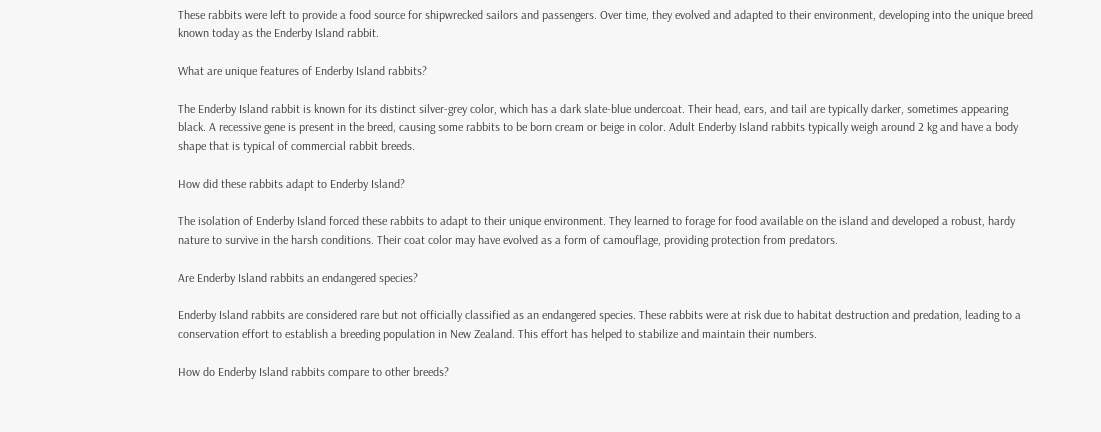These rabbits were left to provide a food source for shipwrecked sailors and passengers. Over time, they evolved and adapted to their environment, developing into the unique breed known today as the Enderby Island rabbit.

What are unique features of Enderby Island rabbits?

The Enderby Island rabbit is known for its distinct silver-grey color, which has a dark slate-blue undercoat. Their head, ears, and tail are typically darker, sometimes appearing black. A recessive gene is present in the breed, causing some rabbits to be born cream or beige in color. Adult Enderby Island rabbits typically weigh around 2 kg and have a body shape that is typical of commercial rabbit breeds.

How did these rabbits adapt to Enderby Island?

The isolation of Enderby Island forced these rabbits to adapt to their unique environment. They learned to forage for food available on the island and developed a robust, hardy nature to survive in the harsh conditions. Their coat color may have evolved as a form of camouflage, providing protection from predators.

Are Enderby Island rabbits an endangered species?

Enderby Island rabbits are considered rare but not officially classified as an endangered species. These rabbits were at risk due to habitat destruction and predation, leading to a conservation effort to establish a breeding population in New Zealand. This effort has helped to stabilize and maintain their numbers.

How do Enderby Island rabbits compare to other breeds?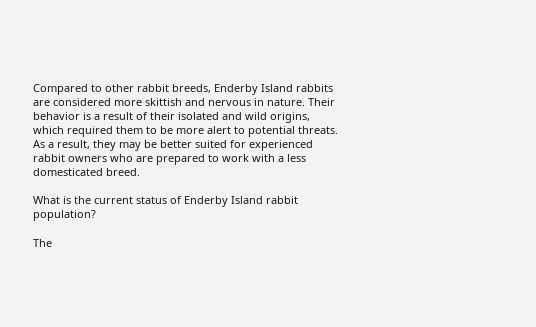Compared to other rabbit breeds, Enderby Island rabbits are considered more skittish and nervous in nature. Their behavior is a result of their isolated and wild origins, which required them to be more alert to potential threats. As a result, they may be better suited for experienced rabbit owners who are prepared to work with a less domesticated breed.

What is the current status of Enderby Island rabbit population?

The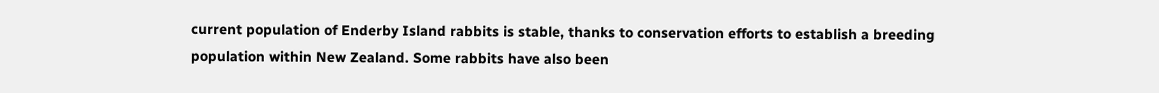current population of Enderby Island rabbits is stable, thanks to conservation efforts to establish a breeding population within New Zealand. Some rabbits have also been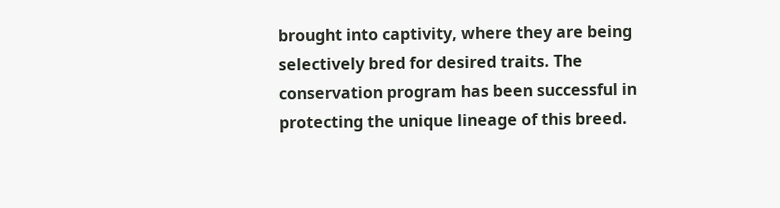brought into captivity, where they are being selectively bred for desired traits. The conservation program has been successful in protecting the unique lineage of this breed.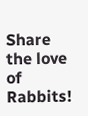Share the love of Rabbits!